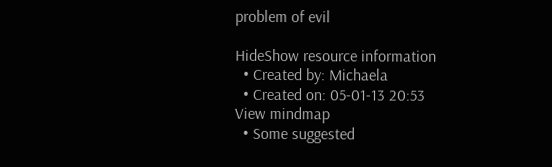problem of evil

HideShow resource information
  • Created by: Michaela
  • Created on: 05-01-13 20:53
View mindmap
  • Some suggested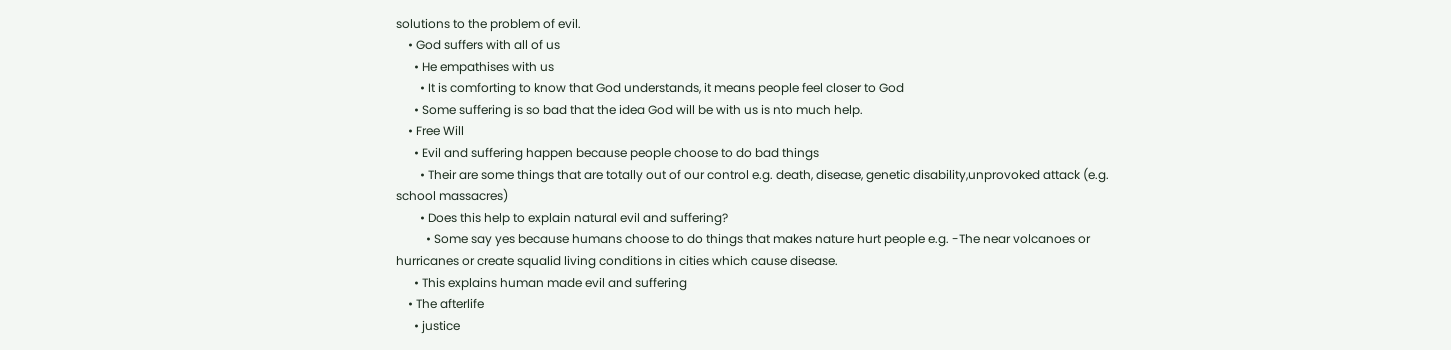solutions to the problem of evil.
    • God suffers with all of us
      • He empathises with us
        • It is comforting to know that God understands, it means people feel closer to God
      • Some suffering is so bad that the idea God will be with us is nto much help.
    • Free Will
      • Evil and suffering happen because people choose to do bad things
        • Their are some things that are totally out of our control e.g. death, disease, genetic disability,unprovoked attack (e.g. school massacres)
        • Does this help to explain natural evil and suffering?
          • Some say yes because humans choose to do things that makes nature hurt people e.g. -The near volcanoes or hurricanes or create squalid living conditions in cities which cause disease.
      • This explains human made evil and suffering
    • The afterlife
      • justice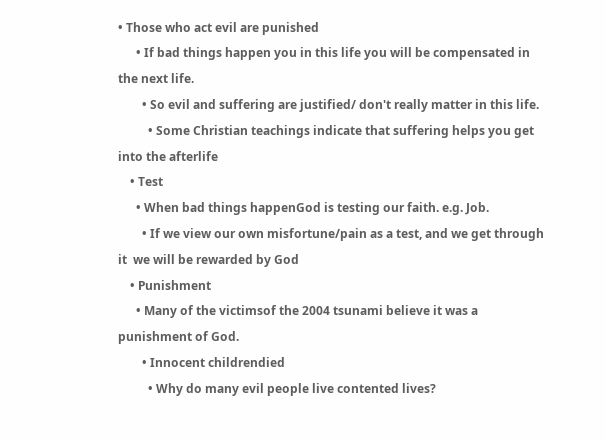• Those who act evil are punished
      • If bad things happen you in this life you will be compensated in the next life.
        • So evil and suffering are justified/ don't really matter in this life.
          • Some Christian teachings indicate that suffering helps you get into the afterlife
    • Test
      • When bad things happenGod is testing our faith. e.g. Job.
        • If we view our own misfortune/pain as a test, and we get through it  we will be rewarded by God
    • Punishment
      • Many of the victimsof the 2004 tsunami believe it was a punishment of God.
        • Innocent childrendied
          • Why do many evil people live contented lives?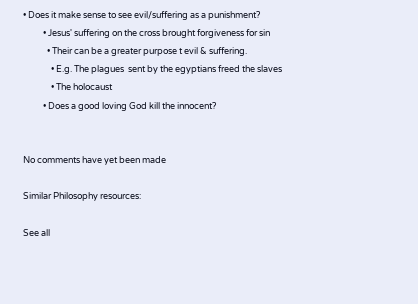• Does it make sense to see evil/suffering as a punishment?
          • Jesus' suffering on the cross brought forgiveness for sin
            • Their can be a greater purpose t evil & suffering.
              • E.g. The plagues  sent by the egyptians freed the slaves
              • The holocaust
          • Does a good loving God kill the innocent?


No comments have yet been made

Similar Philosophy resources:

See all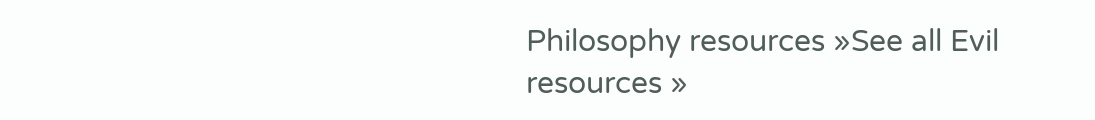Philosophy resources »See all Evil resources »